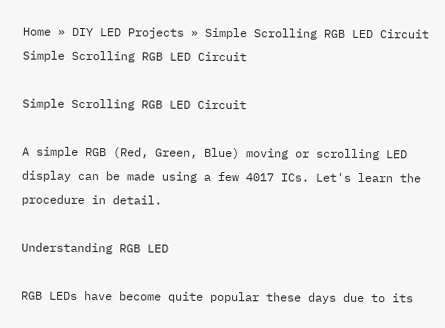Home » DIY LED Projects » Simple Scrolling RGB LED Circuit
Simple Scrolling RGB LED Circuit

Simple Scrolling RGB LED Circuit

A simple RGB (Red, Green, Blue) moving or scrolling LED display can be made using a few 4017 ICs. Let's learn the procedure in detail.

Understanding RGB LED

RGB LEDs have become quite popular these days due to its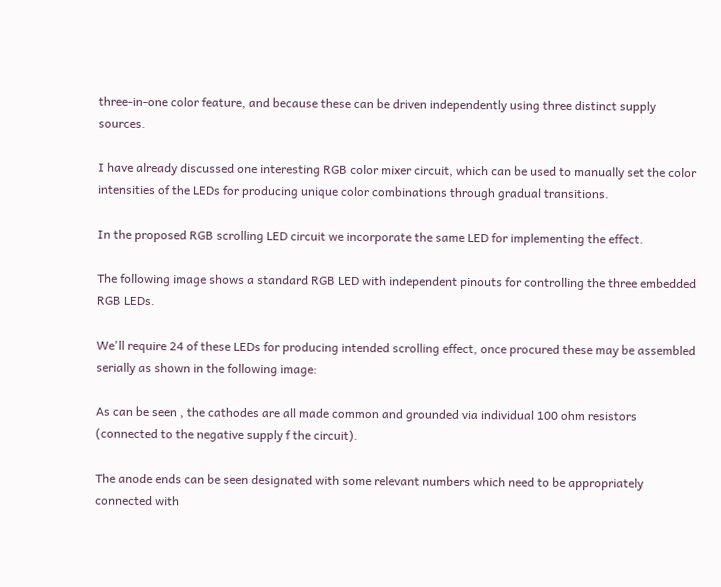three-in-one color feature, and because these can be driven independently using three distinct supply sources.

I have already discussed one interesting RGB color mixer circuit, which can be used to manually set the color intensities of the LEDs for producing unique color combinations through gradual transitions.

In the proposed RGB scrolling LED circuit we incorporate the same LED for implementing the effect.

The following image shows a standard RGB LED with independent pinouts for controlling the three embedded RGB LEDs.

We'll require 24 of these LEDs for producing intended scrolling effect, once procured these may be assembled serially as shown in the following image:

As can be seen , the cathodes are all made common and grounded via individual 100 ohm resistors (connected to the negative supply f the circuit).

The anode ends can be seen designated with some relevant numbers which need to be appropriately connected with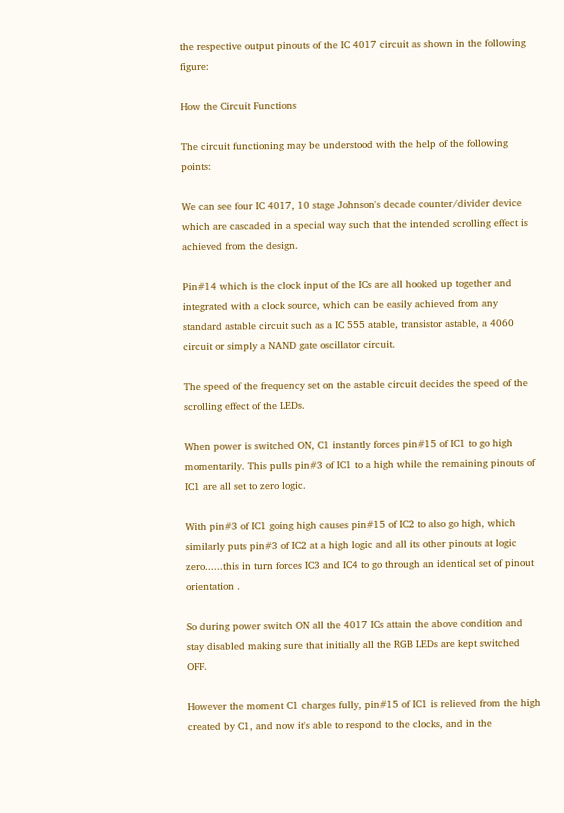the respective output pinouts of the IC 4017 circuit as shown in the following figure:

How the Circuit Functions

The circuit functioning may be understood with the help of the following points:

We can see four IC 4017, 10 stage Johnson's decade counter/divider device which are cascaded in a special way such that the intended scrolling effect is achieved from the design.

Pin#14 which is the clock input of the ICs are all hooked up together and integrated with a clock source, which can be easily achieved from any standard astable circuit such as a IC 555 atable, transistor astable, a 4060 circuit or simply a NAND gate oscillator circuit.

The speed of the frequency set on the astable circuit decides the speed of the scrolling effect of the LEDs.

When power is switched ON, C1 instantly forces pin#15 of IC1 to go high momentarily. This pulls pin#3 of IC1 to a high while the remaining pinouts of IC1 are all set to zero logic.

With pin#3 of IC1 going high causes pin#15 of IC2 to also go high, which similarly puts pin#3 of IC2 at a high logic and all its other pinouts at logic zero......this in turn forces IC3 and IC4 to go through an identical set of pinout orientation .

So during power switch ON all the 4017 ICs attain the above condition and stay disabled making sure that initially all the RGB LEDs are kept switched OFF.

However the moment C1 charges fully, pin#15 of IC1 is relieved from the high created by C1, and now it's able to respond to the clocks, and in the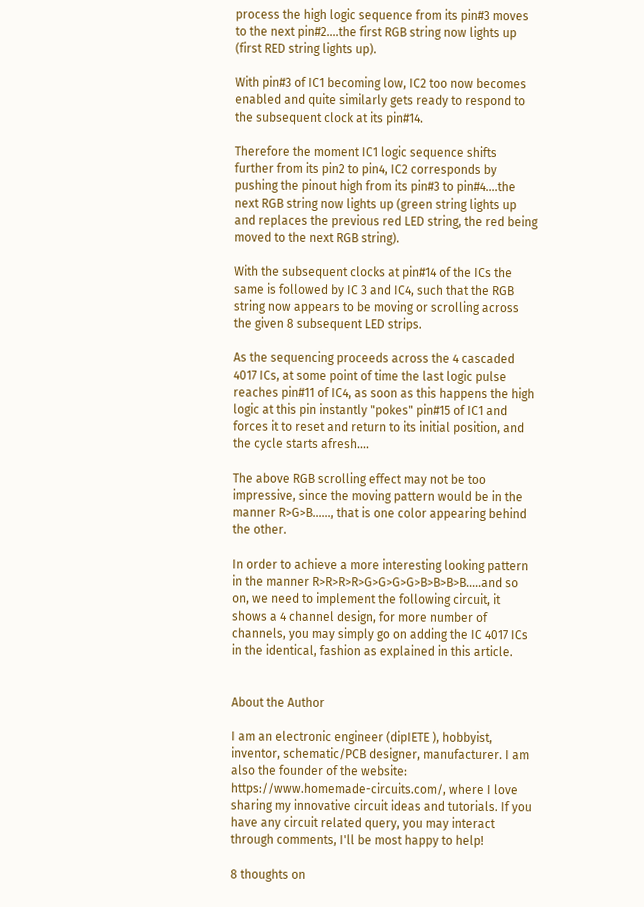process the high logic sequence from its pin#3 moves to the next pin#2....the first RGB string now lights up (first RED string lights up).

With pin#3 of IC1 becoming low, IC2 too now becomes enabled and quite similarly gets ready to respond to the subsequent clock at its pin#14.

Therefore the moment IC1 logic sequence shifts further from its pin2 to pin4, IC2 corresponds by pushing the pinout high from its pin#3 to pin#4....the next RGB string now lights up (green string lights up and replaces the previous red LED string, the red being moved to the next RGB string).

With the subsequent clocks at pin#14 of the ICs the same is followed by IC 3 and IC4, such that the RGB string now appears to be moving or scrolling across the given 8 subsequent LED strips.

As the sequencing proceeds across the 4 cascaded 4017 ICs, at some point of time the last logic pulse reaches pin#11 of IC4, as soon as this happens the high logic at this pin instantly "pokes" pin#15 of IC1 and forces it to reset and return to its initial position, and the cycle starts afresh....

The above RGB scrolling effect may not be too impressive, since the moving pattern would be in the manner R>G>B......, that is one color appearing behind the other.

In order to achieve a more interesting looking pattern in the manner R>R>R>R>G>G>G>G>B>B>B>B.....and so on, we need to implement the following circuit, it shows a 4 channel design, for more number of channels, you may simply go on adding the IC 4017 ICs in the identical, fashion as explained in this article.


About the Author

I am an electronic engineer (dipIETE ), hobbyist, inventor, schematic/PCB designer, manufacturer. I am also the founder of the website: https://www.homemade-circuits.com/, where I love sharing my innovative circuit ideas and tutorials. If you have any circuit related query, you may interact through comments, I'll be most happy to help!

8 thoughts on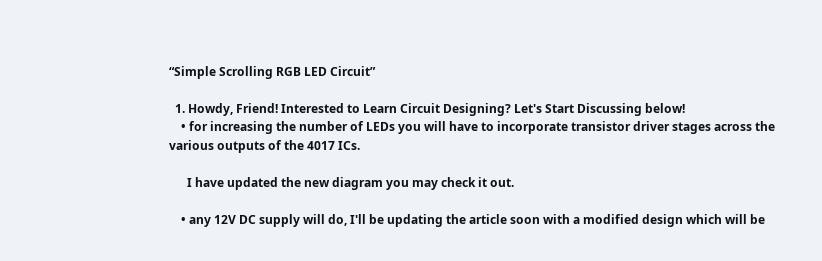“Simple Scrolling RGB LED Circuit”

  1. Howdy, Friend! Interested to Learn Circuit Designing? Let's Start Discussing below!
    • for increasing the number of LEDs you will have to incorporate transistor driver stages across the various outputs of the 4017 ICs.

      I have updated the new diagram you may check it out.

    • any 12V DC supply will do, I'll be updating the article soon with a modified design which will be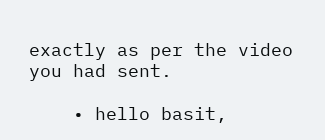exactly as per the video you had sent.

    • hello basit,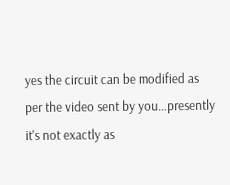yes the circuit can be modified as per the video sent by you…presently it's not exactly as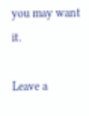you may want it.

Leave a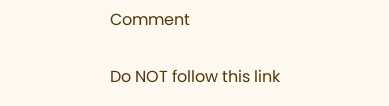Comment

Do NOT follow this link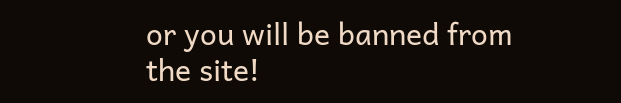or you will be banned from the site!